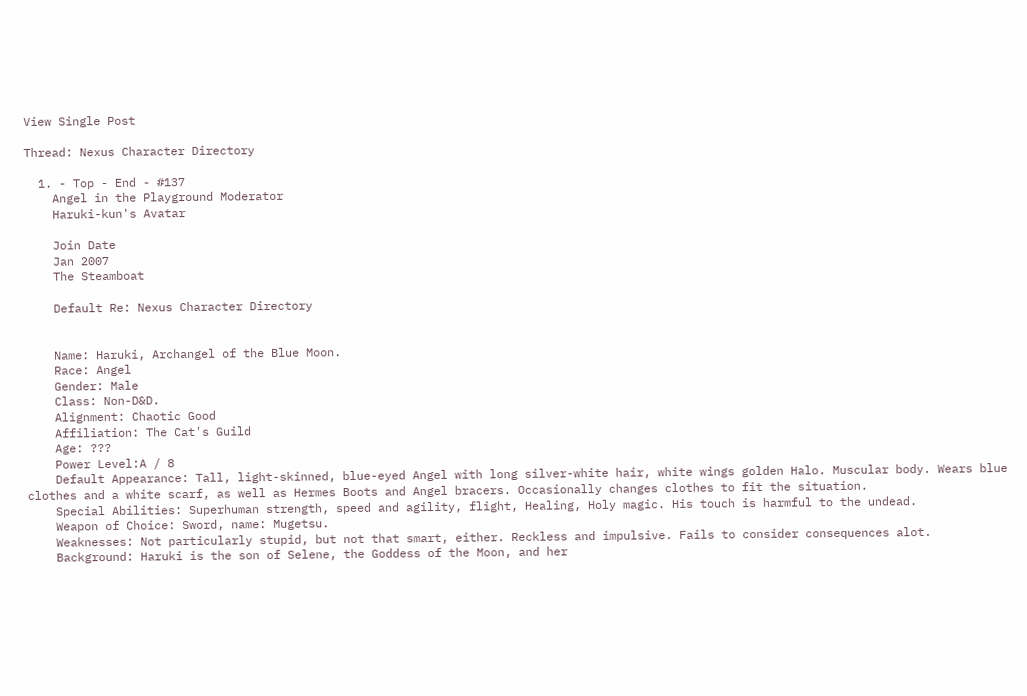View Single Post

Thread: Nexus Character Directory

  1. - Top - End - #137
    Angel in the Playground Moderator
    Haruki-kun's Avatar

    Join Date
    Jan 2007
    The Steamboat

    Default Re: Nexus Character Directory


    Name: Haruki, Archangel of the Blue Moon.
    Race: Angel
    Gender: Male
    Class: Non-D&D.
    Alignment: Chaotic Good
    Affiliation: The Cat's Guild
    Age: ???
    Power Level:A / 8
    Default Appearance: Tall, light-skinned, blue-eyed Angel with long silver-white hair, white wings golden Halo. Muscular body. Wears blue clothes and a white scarf, as well as Hermes Boots and Angel bracers. Occasionally changes clothes to fit the situation.
    Special Abilities: Superhuman strength, speed and agility, flight, Healing, Holy magic. His touch is harmful to the undead.
    Weapon of Choice: Sword, name: Mugetsu.
    Weaknesses: Not particularly stupid, but not that smart, either. Reckless and impulsive. Fails to consider consequences alot.
    Background: Haruki is the son of Selene, the Goddess of the Moon, and her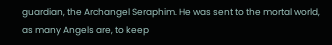guardian, the Archangel Seraphim. He was sent to the mortal world, as many Angels are, to keep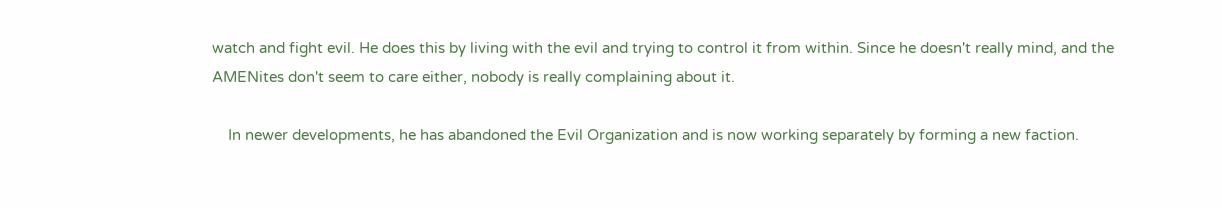watch and fight evil. He does this by living with the evil and trying to control it from within. Since he doesn't really mind, and the AMENites don't seem to care either, nobody is really complaining about it.

    In newer developments, he has abandoned the Evil Organization and is now working separately by forming a new faction.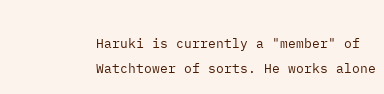Haruki is currently a "member" of Watchtower of sorts. He works alone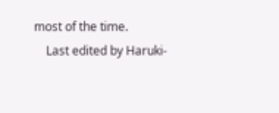most of the time.
    Last edited by Haruki-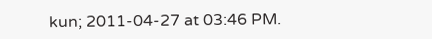kun; 2011-04-27 at 03:46 PM.